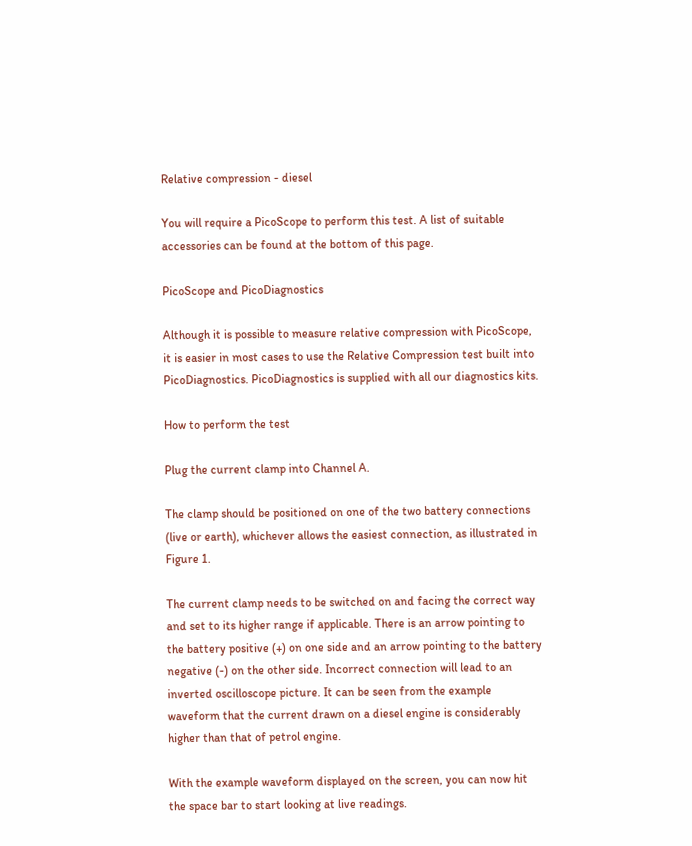Relative compression - diesel

You will require a PicoScope to perform this test. A list of suitable accessories can be found at the bottom of this page.

PicoScope and PicoDiagnostics

Although it is possible to measure relative compression with PicoScope, it is easier in most cases to use the Relative Compression test built into PicoDiagnostics. PicoDiagnostics is supplied with all our diagnostics kits.

How to perform the test

Plug the current clamp into Channel A.

The clamp should be positioned on one of the two battery connections (live or earth), whichever allows the easiest connection, as illustrated in Figure 1.

The current clamp needs to be switched on and facing the correct way and set to its higher range if applicable. There is an arrow pointing to the battery positive (+) on one side and an arrow pointing to the battery negative (-) on the other side. Incorrect connection will lead to an inverted oscilloscope picture. It can be seen from the example waveform that the current drawn on a diesel engine is considerably higher than that of petrol engine.

With the example waveform displayed on the screen, you can now hit the space bar to start looking at live readings.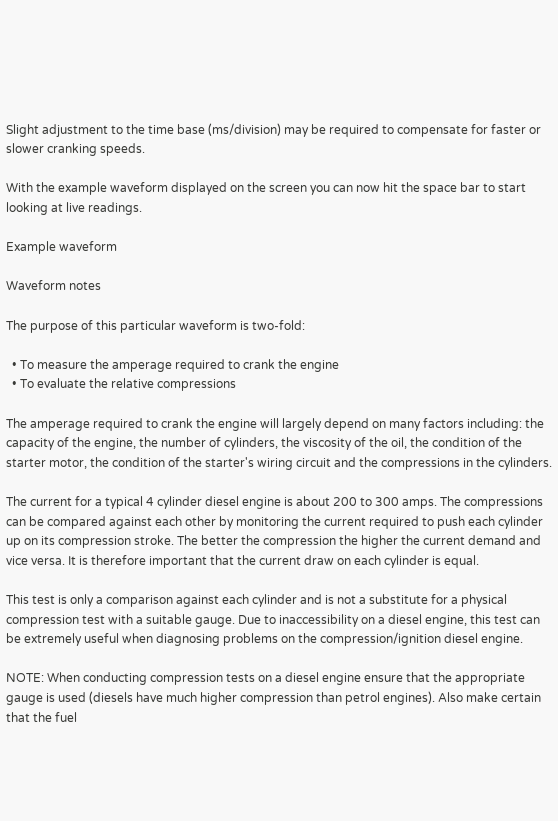Slight adjustment to the time base (ms/division) may be required to compensate for faster or slower cranking speeds.

With the example waveform displayed on the screen you can now hit the space bar to start looking at live readings.

Example waveform

Waveform notes

The purpose of this particular waveform is two-fold:

  • To measure the amperage required to crank the engine
  • To evaluate the relative compressions

The amperage required to crank the engine will largely depend on many factors including: the capacity of the engine, the number of cylinders, the viscosity of the oil, the condition of the starter motor, the condition of the starter's wiring circuit and the compressions in the cylinders.

The current for a typical 4 cylinder diesel engine is about 200 to 300 amps. The compressions can be compared against each other by monitoring the current required to push each cylinder up on its compression stroke. The better the compression the higher the current demand and vice versa. It is therefore important that the current draw on each cylinder is equal.

This test is only a comparison against each cylinder and is not a substitute for a physical compression test with a suitable gauge. Due to inaccessibility on a diesel engine, this test can be extremely useful when diagnosing problems on the compression/ignition diesel engine.

NOTE: When conducting compression tests on a diesel engine ensure that the appropriate gauge is used (diesels have much higher compression than petrol engines). Also make certain that the fuel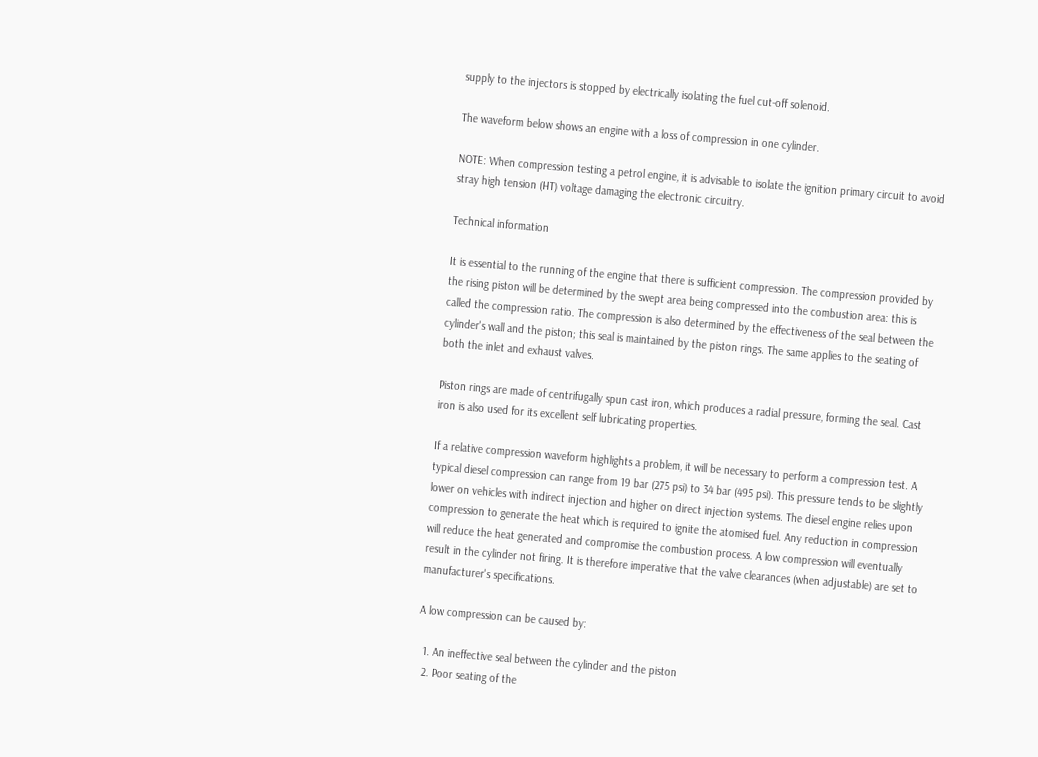supply to the injectors is stopped by electrically isolating the fuel cut-off solenoid.

The waveform below shows an engine with a loss of compression in one cylinder.

NOTE: When compression testing a petrol engine, it is advisable to isolate the ignition primary circuit to avoid stray high tension (HT) voltage damaging the electronic circuitry.

Technical information

It is essential to the running of the engine that there is sufficient compression. The compression provided by the rising piston will be determined by the swept area being compressed into the combustion area: this is called the compression ratio. The compression is also determined by the effectiveness of the seal between the cylinder's wall and the piston; this seal is maintained by the piston rings. The same applies to the seating of both the inlet and exhaust valves.

Piston rings are made of centrifugally spun cast iron, which produces a radial pressure, forming the seal. Cast iron is also used for its excellent self lubricating properties.

If a relative compression waveform highlights a problem, it will be necessary to perform a compression test. A typical diesel compression can range from 19 bar (275 psi) to 34 bar (495 psi). This pressure tends to be slightly lower on vehicles with indirect injection and higher on direct injection systems. The diesel engine relies upon compression to generate the heat which is required to ignite the atomised fuel. Any reduction in compression will reduce the heat generated and compromise the combustion process. A low compression will eventually result in the cylinder not firing. It is therefore imperative that the valve clearances (when adjustable) are set to manufacturer's specifications.

A low compression can be caused by:

  1. An ineffective seal between the cylinder and the piston
  2. Poor seating of the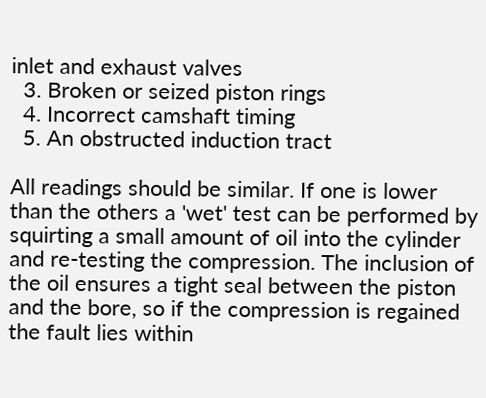inlet and exhaust valves
  3. Broken or seized piston rings
  4. Incorrect camshaft timing
  5. An obstructed induction tract

All readings should be similar. If one is lower than the others a 'wet' test can be performed by squirting a small amount of oil into the cylinder and re-testing the compression. The inclusion of the oil ensures a tight seal between the piston and the bore, so if the compression is regained the fault lies within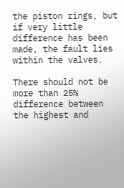the piston rings, but if very little difference has been made, the fault lies within the valves.

There should not be more than 25% difference between the highest and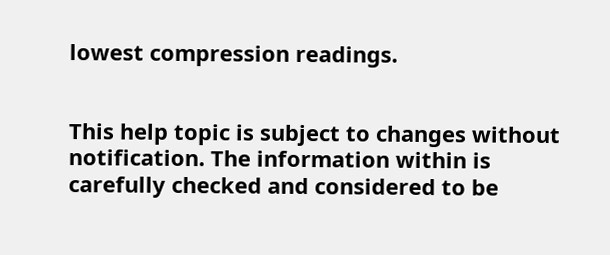lowest compression readings.


This help topic is subject to changes without notification. The information within is carefully checked and considered to be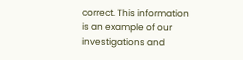correct. This information is an example of our investigations and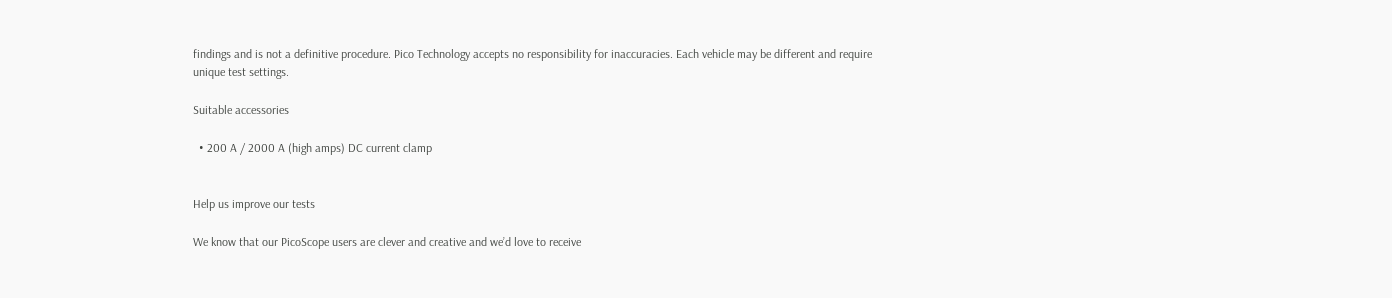findings and is not a definitive procedure. Pico Technology accepts no responsibility for inaccuracies. Each vehicle may be different and require unique test settings.

Suitable accessories

  • 200 A / 2000 A (high amps) DC current clamp


Help us improve our tests

We know that our PicoScope users are clever and creative and we’d love to receive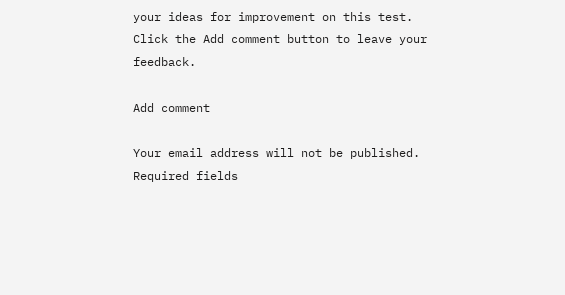your ideas for improvement on this test. Click the Add comment button to leave your feedback.

Add comment

Your email address will not be published. Required fields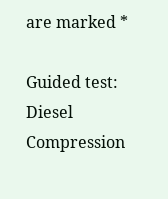are marked *

Guided test: Diesel Compression